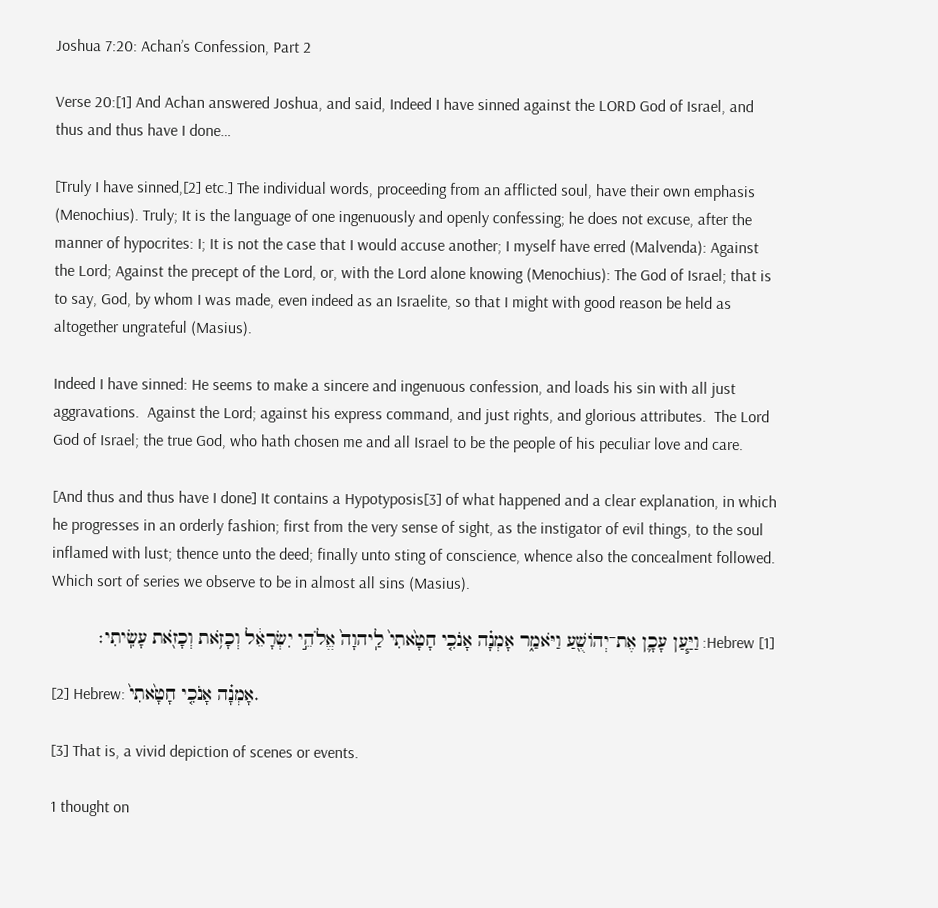Joshua 7:20: Achan’s Confession, Part 2

Verse 20:[1] And Achan answered Joshua, and said, Indeed I have sinned against the LORD God of Israel, and thus and thus have I done…

[Truly I have sinned,[2] etc.] The individual words, proceeding from an afflicted soul, have their own emphasis (Menochius). Truly; It is the language of one ingenuously and openly confessing; he does not excuse, after the manner of hypocrites: I; It is not the case that I would accuse another; I myself have erred (Malvenda): Against the Lord; Against the precept of the Lord, or, with the Lord alone knowing (Menochius): The God of Israel; that is to say, God, by whom I was made, even indeed as an Israelite, so that I might with good reason be held as altogether ungrateful (Masius).

Indeed I have sinned: He seems to make a sincere and ingenuous confession, and loads his sin with all just aggravations.  Against the Lord; against his express command, and just rights, and glorious attributes.  The Lord God of Israel; the true God, who hath chosen me and all Israel to be the people of his peculiar love and care.

[And thus and thus have I done] It contains a Hypotyposis[3] of what happened and a clear explanation, in which he progresses in an orderly fashion; first from the very sense of sight, as the instigator of evil things, to the soul inflamed with lust; thence unto the deed; finally unto sting of conscience, whence also the concealment followed. Which sort of series we observe to be in almost all sins (Masius).

[1] Hebrew: וַיַּ֧עַן עָכָ֛ן אֶת־יְהוֹשֻׁ֖עַ וַיֹּאמַ֑ר אָמְנָ֗ה אָנֹכִ֤י חָטָ֙אתִי֙ לַֽיהוָה֙ אֱלֹהֵ֣י יִשְׂרָאֵ֔ל וְכָזֹ֥את וְכָזֹ֖את עָשִֽׂיתִי׃

[2] Hebrew: אָמְנָ֗ה אָנֹכִ֤י חָטָ֙אתִי֙.

[3] That is, a vivid depiction of scenes or events.

1 thought on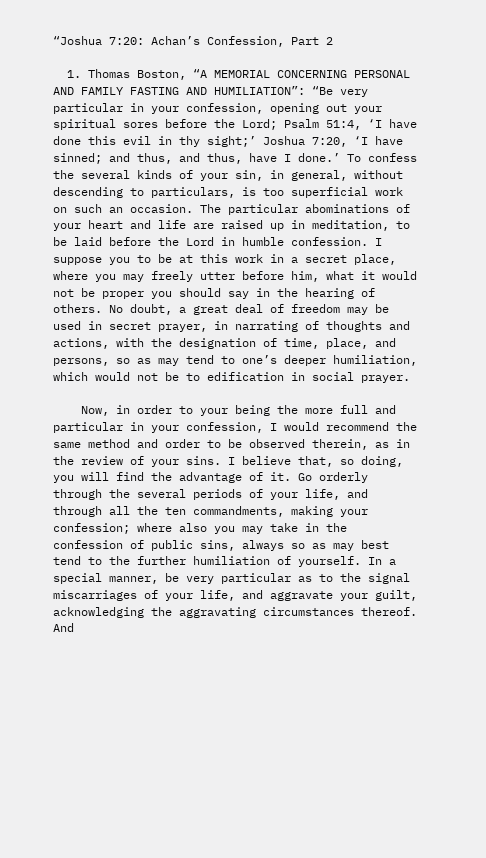“Joshua 7:20: Achan’s Confession, Part 2

  1. Thomas Boston, “A MEMORIAL CONCERNING PERSONAL AND FAMILY FASTING AND HUMILIATION”: “Be very particular in your confession, opening out your spiritual sores before the Lord; Psalm 51:4, ‘I have done this evil in thy sight;’ Joshua 7:20, ‘I have sinned; and thus, and thus, have I done.’ To confess the several kinds of your sin, in general, without descending to particulars, is too superficial work on such an occasion. The particular abominations of your heart and life are raised up in meditation, to be laid before the Lord in humble confession. I suppose you to be at this work in a secret place, where you may freely utter before him, what it would not be proper you should say in the hearing of others. No doubt, a great deal of freedom may be used in secret prayer, in narrating of thoughts and actions, with the designation of time, place, and persons, so as may tend to one’s deeper humiliation, which would not be to edification in social prayer.

    Now, in order to your being the more full and particular in your confession, I would recommend the same method and order to be observed therein, as in the review of your sins. I believe that, so doing, you will find the advantage of it. Go orderly through the several periods of your life, and through all the ten commandments, making your confession; where also you may take in the confession of public sins, always so as may best tend to the further humiliation of yourself. In a special manner, be very particular as to the signal miscarriages of your life, and aggravate your guilt, acknowledging the aggravating circumstances thereof. And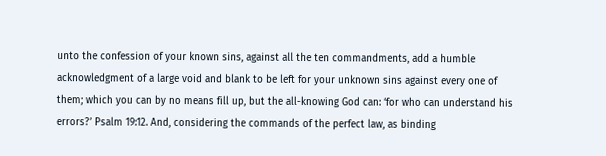unto the confession of your known sins, against all the ten commandments, add a humble acknowledgment of a large void and blank to be left for your unknown sins against every one of them; which you can by no means fill up, but the all-knowing God can: ‘for who can understand his errors?’ Psalm 19:12. And, considering the commands of the perfect law, as binding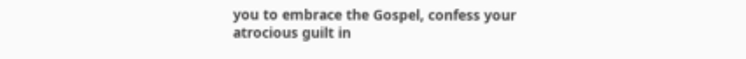you to embrace the Gospel, confess your atrocious guilt in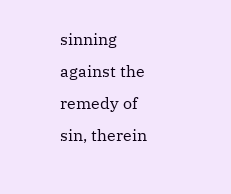sinning against the remedy of sin, therein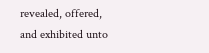revealed, offered, and exhibited unto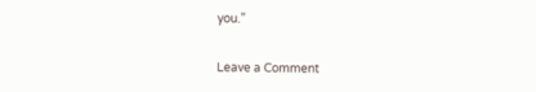you.”

Leave a Comment